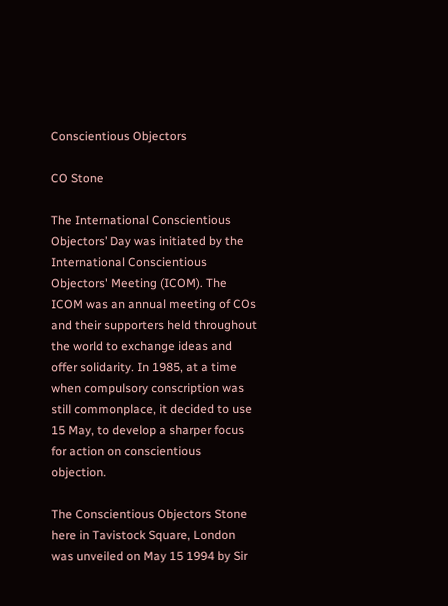Conscientious Objectors

CO Stone

The International Conscientious Objectors’ Day was initiated by the International Conscientious Objectors' Meeting (ICOM). The ICOM was an annual meeting of COs and their supporters held throughout the world to exchange ideas and offer solidarity. In 1985, at a time when compulsory conscription was still commonplace, it decided to use 15 May, to develop a sharper focus for action on conscientious objection.

The Conscientious Objectors Stone here in Tavistock Square, London was unveiled on May 15 1994 by Sir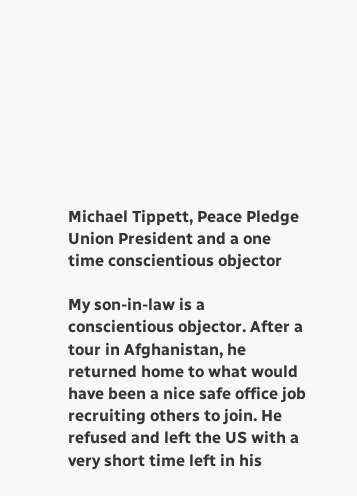Michael Tippett, Peace Pledge Union President and a one time conscientious objector

My son-in-law is a conscientious objector. After a tour in Afghanistan, he returned home to what would have been a nice safe office job recruiting others to join. He refused and left the US with a very short time left in his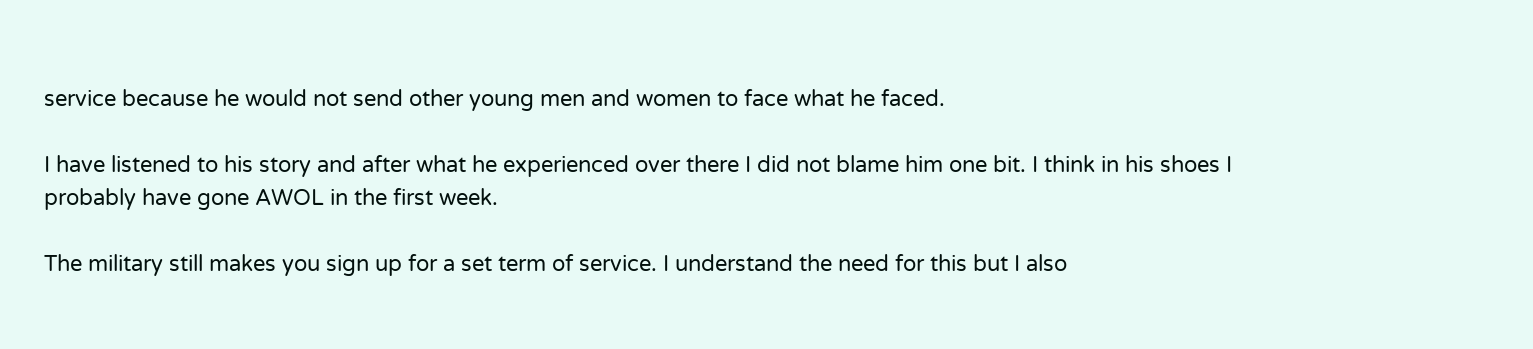service because he would not send other young men and women to face what he faced.

I have listened to his story and after what he experienced over there I did not blame him one bit. I think in his shoes I probably have gone AWOL in the first week.

The military still makes you sign up for a set term of service. I understand the need for this but I also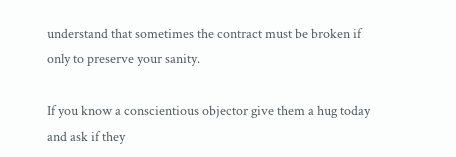understand that sometimes the contract must be broken if only to preserve your sanity.

If you know a conscientious objector give them a hug today and ask if they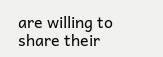are willing to share their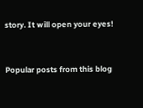story. It will open your eyes!


Popular posts from this blog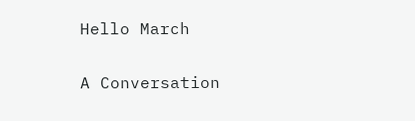Hello March

A Conversation